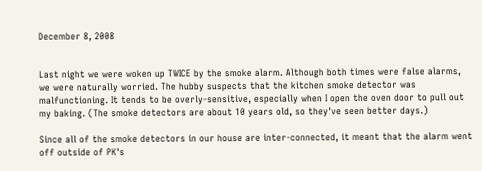December 8, 2008


Last night we were woken up TWICE by the smoke alarm. Although both times were false alarms, we were naturally worried. The hubby suspects that the kitchen smoke detector was malfunctioning. It tends to be overly-sensitive, especially when I open the oven door to pull out my baking. (The smoke detectors are about 10 years old, so they've seen better days.)

Since all of the smoke detectors in our house are inter-connected, it meant that the alarm went off outside of PK's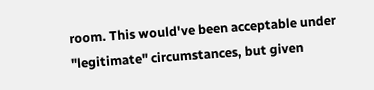room. This would've been acceptable under "legitimate" circumstances, but given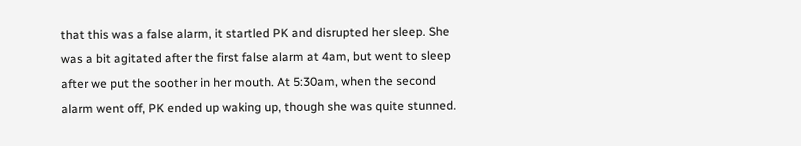that this was a false alarm, it startled PK and disrupted her sleep. She was a bit agitated after the first false alarm at 4am, but went to sleep after we put the soother in her mouth. At 5:30am, when the second alarm went off, PK ended up waking up, though she was quite stunned.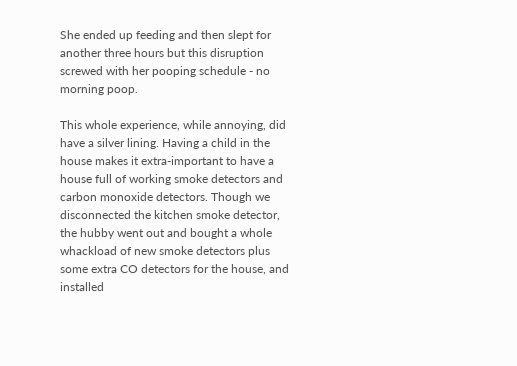She ended up feeding and then slept for another three hours but this disruption screwed with her pooping schedule - no morning poop.

This whole experience, while annoying, did have a silver lining. Having a child in the house makes it extra-important to have a house full of working smoke detectors and carbon monoxide detectors. Though we disconnected the kitchen smoke detector, the hubby went out and bought a whole whackload of new smoke detectors plus some extra CO detectors for the house, and installed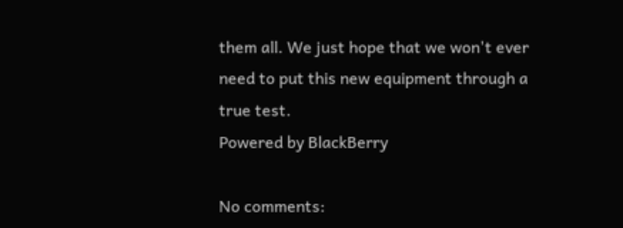them all. We just hope that we won't ever need to put this new equipment through a true test.
Powered by BlackBerry

No comments: